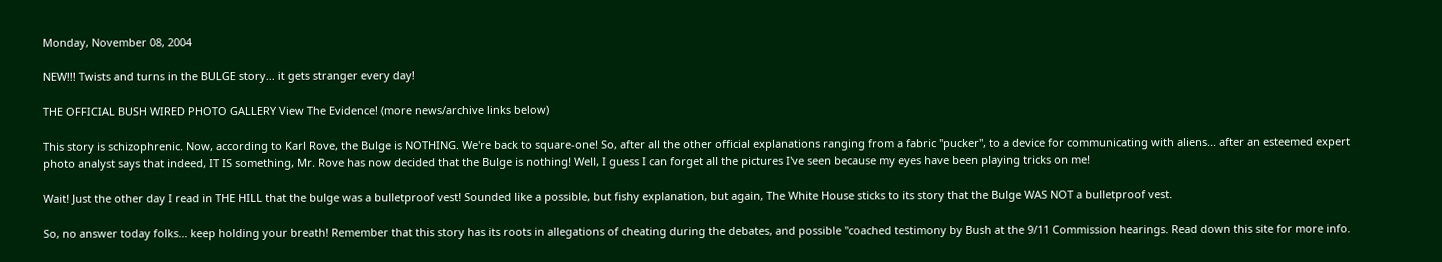Monday, November 08, 2004

NEW!!! Twists and turns in the BULGE story... it gets stranger every day!

THE OFFICIAL BUSH WIRED PHOTO GALLERY View The Evidence! (more news/archive links below)

This story is schizophrenic. Now, according to Karl Rove, the Bulge is NOTHING. We're back to square-one! So, after all the other official explanations ranging from a fabric "pucker", to a device for communicating with aliens... after an esteemed expert photo analyst says that indeed, IT IS something, Mr. Rove has now decided that the Bulge is nothing! Well, I guess I can forget all the pictures I've seen because my eyes have been playing tricks on me!

Wait! Just the other day I read in THE HILL that the bulge was a bulletproof vest! Sounded like a possible, but fishy explanation, but again, The White House sticks to its story that the Bulge WAS NOT a bulletproof vest.

So, no answer today folks... keep holding your breath! Remember that this story has its roots in allegations of cheating during the debates, and possible "coached testimony by Bush at the 9/11 Commission hearings. Read down this site for more info.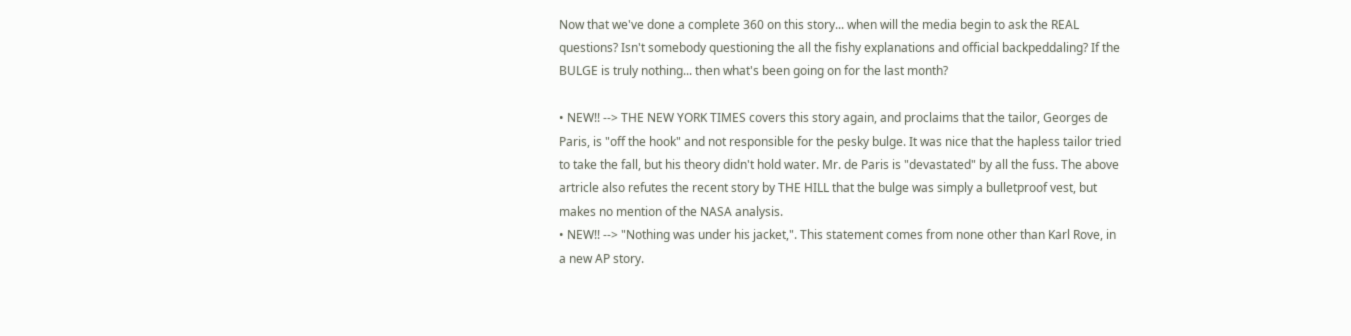Now that we've done a complete 360 on this story... when will the media begin to ask the REAL questions? Isn't somebody questioning the all the fishy explanations and official backpeddaling? If the BULGE is truly nothing... then what's been going on for the last month?

• NEW!! --> THE NEW YORK TIMES covers this story again, and proclaims that the tailor, Georges de Paris, is "off the hook" and not responsible for the pesky bulge. It was nice that the hapless tailor tried to take the fall, but his theory didn't hold water. Mr. de Paris is "devastated" by all the fuss. The above artricle also refutes the recent story by THE HILL that the bulge was simply a bulletproof vest, but makes no mention of the NASA analysis.
• NEW!! --> "Nothing was under his jacket,". This statement comes from none other than Karl Rove, in a new AP story.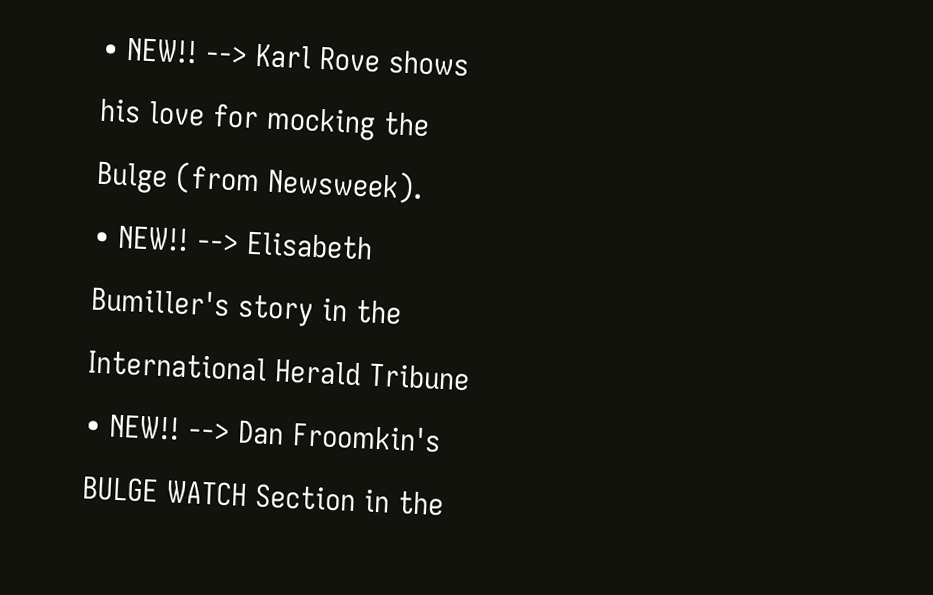• NEW!! --> Karl Rove shows his love for mocking the Bulge (from Newsweek).
• NEW!! --> Elisabeth Bumiller's story in the International Herald Tribune
• NEW!! --> Dan Froomkin's BULGE WATCH Section in the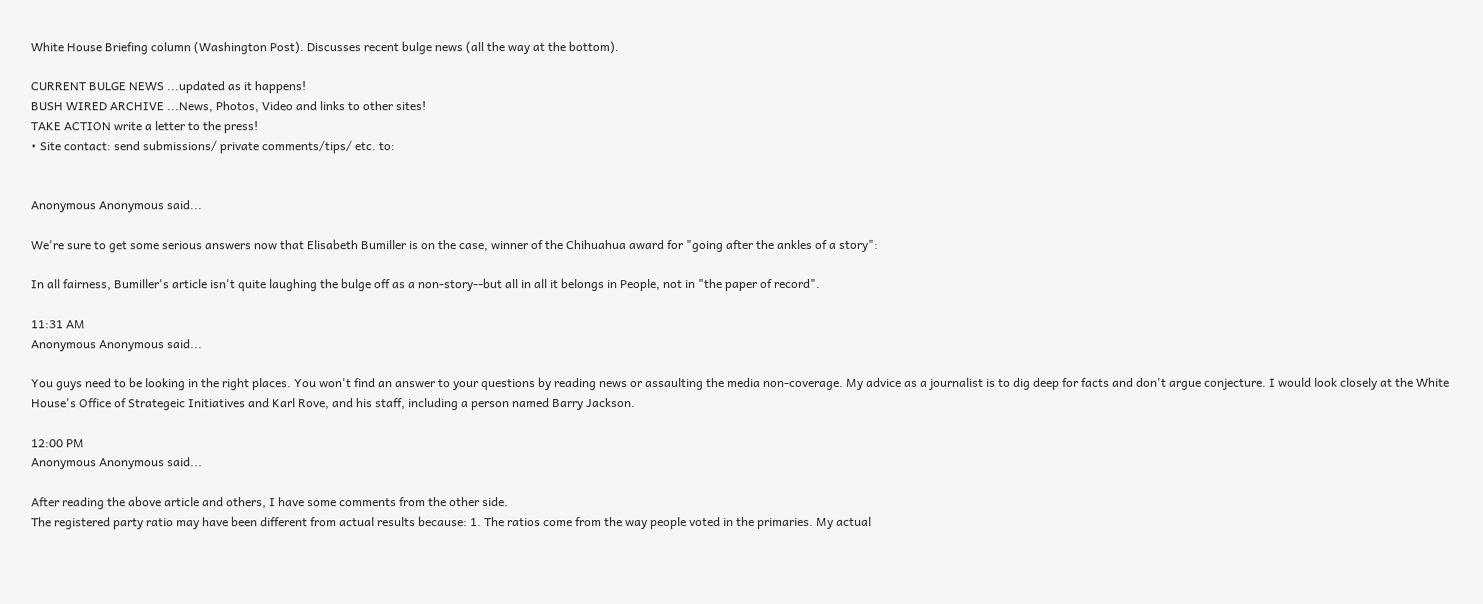White House Briefing column (Washington Post). Discusses recent bulge news (all the way at the bottom).

CURRENT BULGE NEWS ...updated as it happens!
BUSH WIRED ARCHIVE ...News, Photos, Video and links to other sites!
TAKE ACTION write a letter to the press!
• Site contact: send submissions/ private comments/tips/ etc. to:


Anonymous Anonymous said...

We're sure to get some serious answers now that Elisabeth Bumiller is on the case, winner of the Chihuahua award for "going after the ankles of a story":

In all fairness, Bumiller's article isn't quite laughing the bulge off as a non-story--but all in all it belongs in People, not in "the paper of record".

11:31 AM
Anonymous Anonymous said...

You guys need to be looking in the right places. You won't find an answer to your questions by reading news or assaulting the media non-coverage. My advice as a journalist is to dig deep for facts and don't argue conjecture. I would look closely at the White House's Office of Strategeic Initiatives and Karl Rove, and his staff, including a person named Barry Jackson.

12:00 PM
Anonymous Anonymous said...

After reading the above article and others, I have some comments from the other side.
The registered party ratio may have been different from actual results because: 1. The ratios come from the way people voted in the primaries. My actual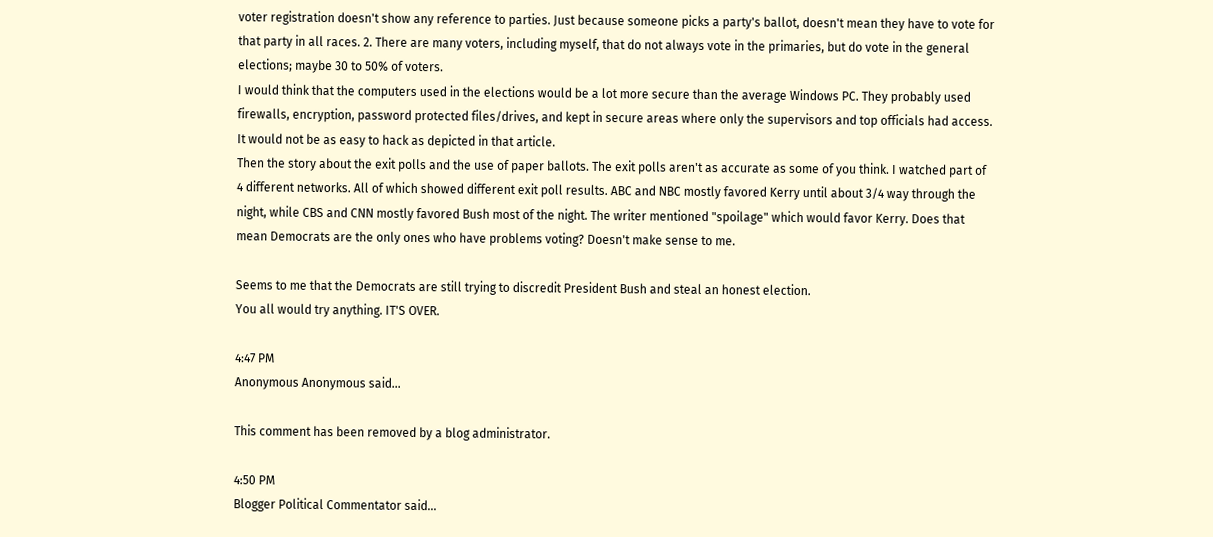voter registration doesn't show any reference to parties. Just because someone picks a party's ballot, doesn't mean they have to vote for that party in all races. 2. There are many voters, including myself, that do not always vote in the primaries, but do vote in the general elections; maybe 30 to 50% of voters.
I would think that the computers used in the elections would be a lot more secure than the average Windows PC. They probably used firewalls, encryption, password protected files/drives, and kept in secure areas where only the supervisors and top officials had access. It would not be as easy to hack as depicted in that article.
Then the story about the exit polls and the use of paper ballots. The exit polls aren't as accurate as some of you think. I watched part of 4 different networks. All of which showed different exit poll results. ABC and NBC mostly favored Kerry until about 3/4 way through the night, while CBS and CNN mostly favored Bush most of the night. The writer mentioned "spoilage" which would favor Kerry. Does that mean Democrats are the only ones who have problems voting? Doesn't make sense to me.

Seems to me that the Democrats are still trying to discredit President Bush and steal an honest election.
You all would try anything. IT'S OVER.

4:47 PM
Anonymous Anonymous said...

This comment has been removed by a blog administrator.

4:50 PM
Blogger Political Commentator said...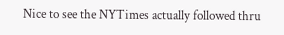Nice to see the NYTimes actually followed thru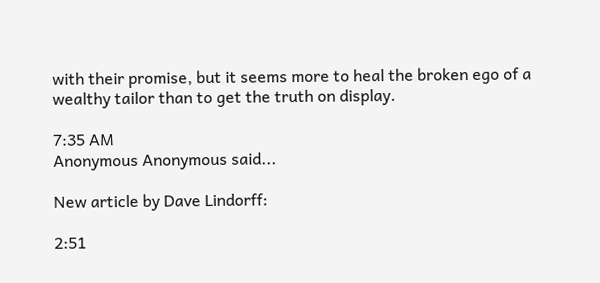with their promise, but it seems more to heal the broken ego of a wealthy tailor than to get the truth on display.

7:35 AM
Anonymous Anonymous said...

New article by Dave Lindorff:

2:51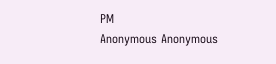PM
Anonymous Anonymous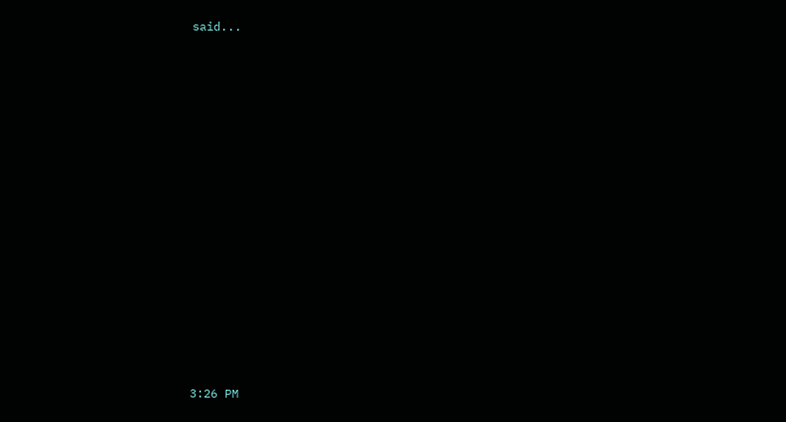said...

















3:26 PM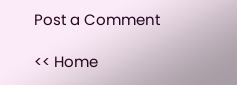Post a Comment

<< Home